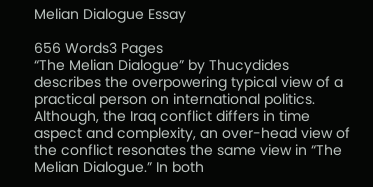Melian Dialogue Essay

656 Words3 Pages
“The Melian Dialogue” by Thucydides describes the overpowering typical view of a practical person on international politics. Although, the Iraq conflict differs in time aspect and complexity, an over-head view of the conflict resonates the same view in “The Melian Dialogue.” In both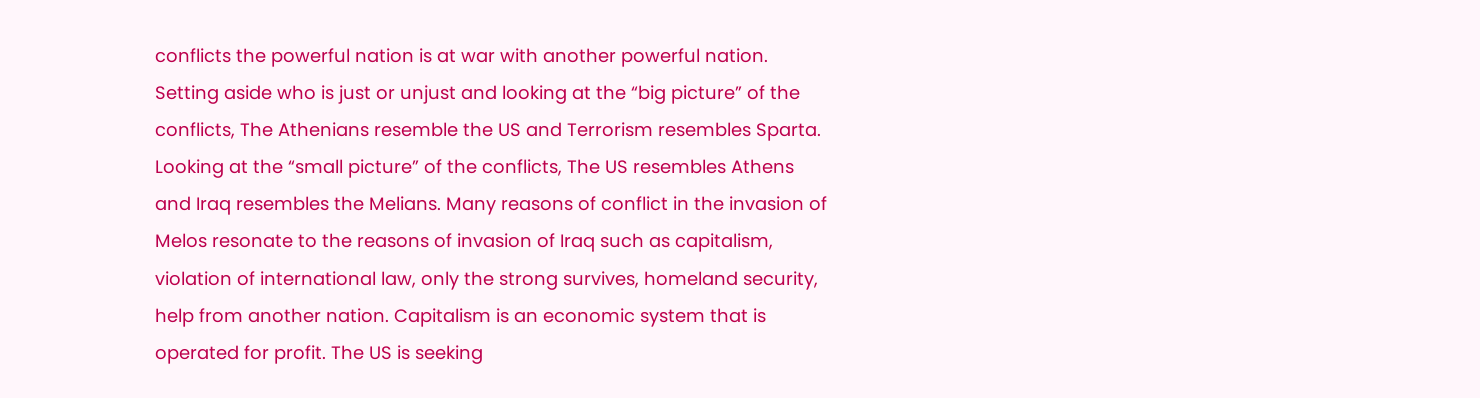conflicts the powerful nation is at war with another powerful nation. Setting aside who is just or unjust and looking at the “big picture” of the conflicts, The Athenians resemble the US and Terrorism resembles Sparta. Looking at the “small picture” of the conflicts, The US resembles Athens and Iraq resembles the Melians. Many reasons of conflict in the invasion of Melos resonate to the reasons of invasion of Iraq such as capitalism, violation of international law, only the strong survives, homeland security, help from another nation. Capitalism is an economic system that is operated for profit. The US is seeking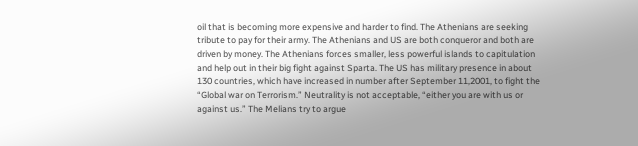oil that is becoming more expensive and harder to find. The Athenians are seeking tribute to pay for their army. The Athenians and US are both conqueror and both are driven by money. The Athenians forces smaller, less powerful islands to capitulation and help out in their big fight against Sparta. The US has military presence in about 130 countries, which have increased in number after September 11,2001, to fight the “Global war on Terrorism.” Neutrality is not acceptable, “either you are with us or against us.” The Melians try to argue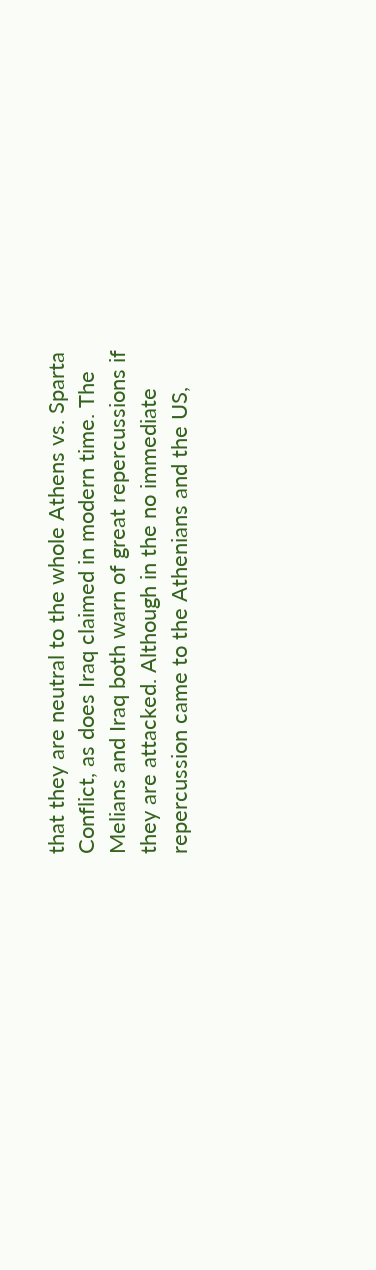that they are neutral to the whole Athens vs. Sparta Conflict, as does Iraq claimed in modern time. The Melians and Iraq both warn of great repercussions if they are attacked. Although in the no immediate repercussion came to the Athenians and the US,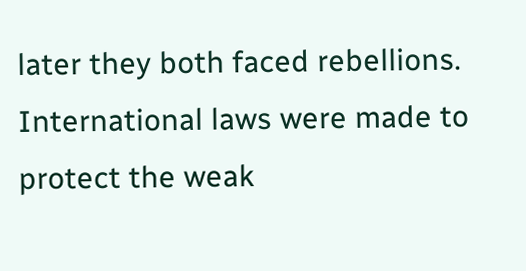later they both faced rebellions. International laws were made to protect the weak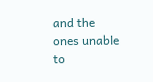and the ones unable to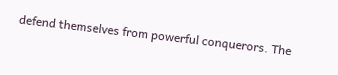defend themselves from powerful conquerors. The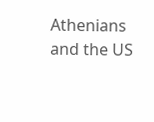Athenians and the US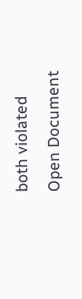both violated
Open Document